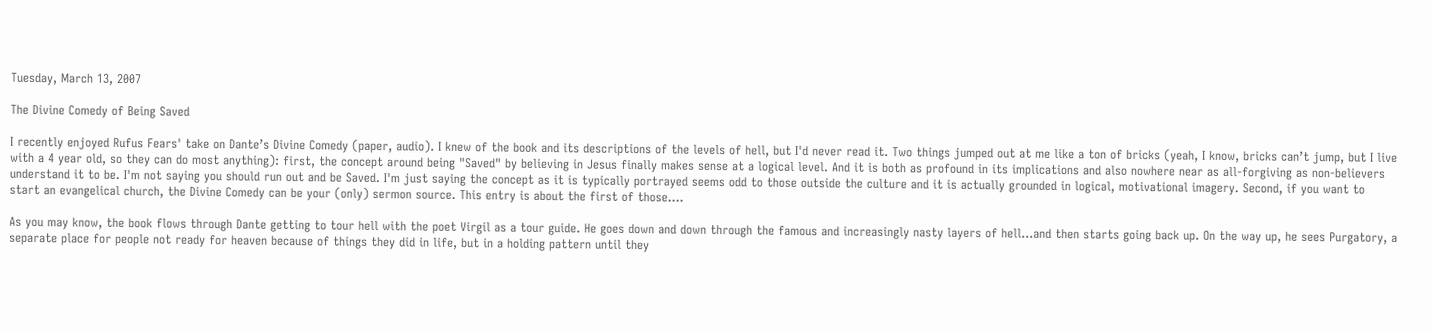Tuesday, March 13, 2007

The Divine Comedy of Being Saved

I recently enjoyed Rufus Fears' take on Dante’s Divine Comedy (paper, audio). I knew of the book and its descriptions of the levels of hell, but I'd never read it. Two things jumped out at me like a ton of bricks (yeah, I know, bricks can’t jump, but I live with a 4 year old, so they can do most anything): first, the concept around being "Saved" by believing in Jesus finally makes sense at a logical level. And it is both as profound in its implications and also nowhere near as all-forgiving as non-believers understand it to be. I'm not saying you should run out and be Saved. I'm just saying the concept as it is typically portrayed seems odd to those outside the culture and it is actually grounded in logical, motivational imagery. Second, if you want to start an evangelical church, the Divine Comedy can be your (only) sermon source. This entry is about the first of those….

As you may know, the book flows through Dante getting to tour hell with the poet Virgil as a tour guide. He goes down and down through the famous and increasingly nasty layers of hell…and then starts going back up. On the way up, he sees Purgatory, a separate place for people not ready for heaven because of things they did in life, but in a holding pattern until they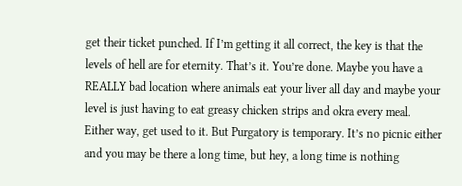get their ticket punched. If I’m getting it all correct, the key is that the levels of hell are for eternity. That’s it. You’re done. Maybe you have a REALLY bad location where animals eat your liver all day and maybe your level is just having to eat greasy chicken strips and okra every meal. Either way, get used to it. But Purgatory is temporary. It’s no picnic either and you may be there a long time, but hey, a long time is nothing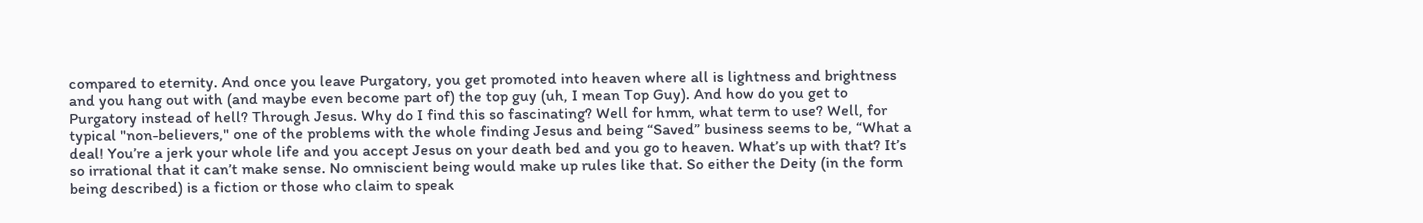compared to eternity. And once you leave Purgatory, you get promoted into heaven where all is lightness and brightness and you hang out with (and maybe even become part of) the top guy (uh, I mean Top Guy). And how do you get to Purgatory instead of hell? Through Jesus. Why do I find this so fascinating? Well for hmm, what term to use? Well, for typical "non-believers," one of the problems with the whole finding Jesus and being “Saved” business seems to be, “What a deal! You’re a jerk your whole life and you accept Jesus on your death bed and you go to heaven. What’s up with that? It’s so irrational that it can’t make sense. No omniscient being would make up rules like that. So either the Deity (in the form being described) is a fiction or those who claim to speak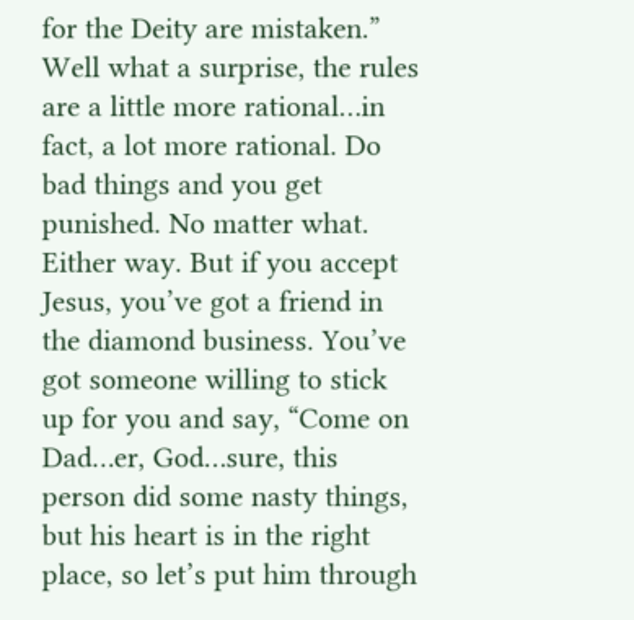for the Deity are mistaken.” Well what a surprise, the rules are a little more rational…in fact, a lot more rational. Do bad things and you get punished. No matter what. Either way. But if you accept Jesus, you’ve got a friend in the diamond business. You’ve got someone willing to stick up for you and say, “Come on Dad…er, God…sure, this person did some nasty things, but his heart is in the right place, so let’s put him through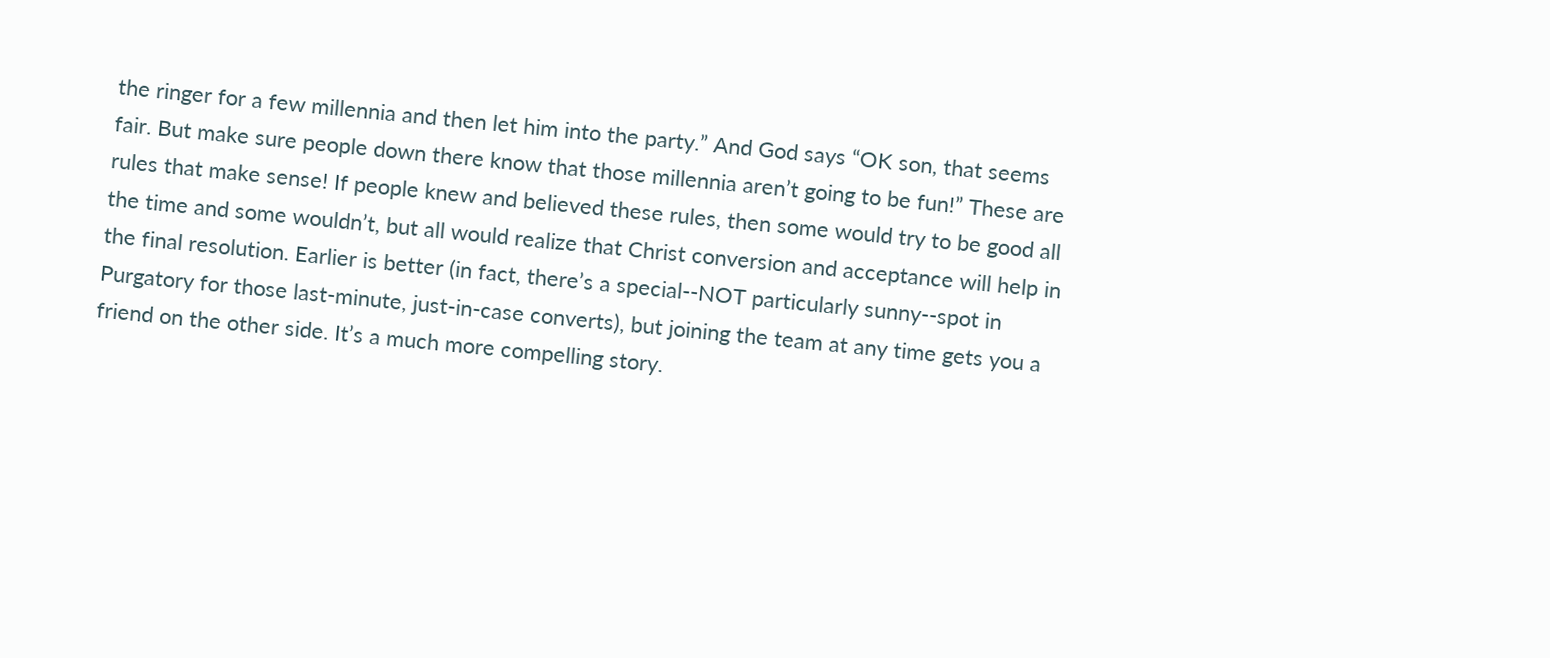the ringer for a few millennia and then let him into the party.” And God says “OK son, that seems fair. But make sure people down there know that those millennia aren’t going to be fun!” These are rules that make sense! If people knew and believed these rules, then some would try to be good all the time and some wouldn’t, but all would realize that Christ conversion and acceptance will help in the final resolution. Earlier is better (in fact, there’s a special--NOT particularly sunny--spot in Purgatory for those last-minute, just-in-case converts), but joining the team at any time gets you a friend on the other side. It’s a much more compelling story.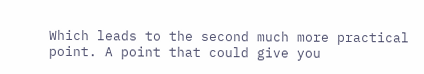Which leads to the second much more practical point. A point that could give you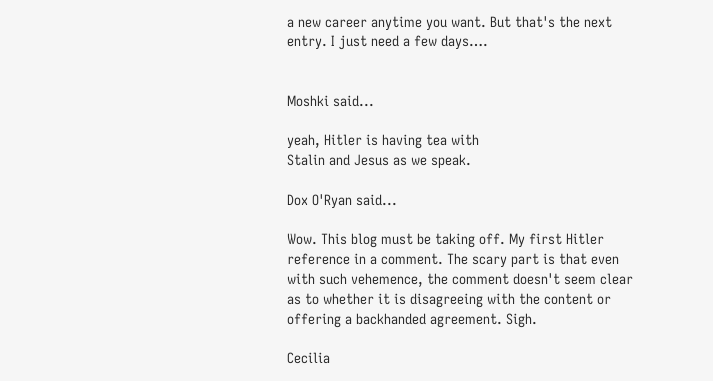a new career anytime you want. But that's the next entry. I just need a few days….


Moshki said...

yeah, Hitler is having tea with
Stalin and Jesus as we speak.

Dox O'Ryan said...

Wow. This blog must be taking off. My first Hitler reference in a comment. The scary part is that even with such vehemence, the comment doesn't seem clear as to whether it is disagreeing with the content or offering a backhanded agreement. Sigh.

Cecilia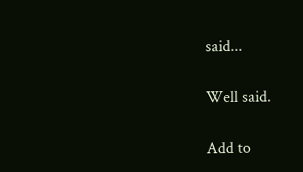said...

Well said.

Add to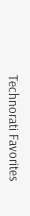Technorati Favorites